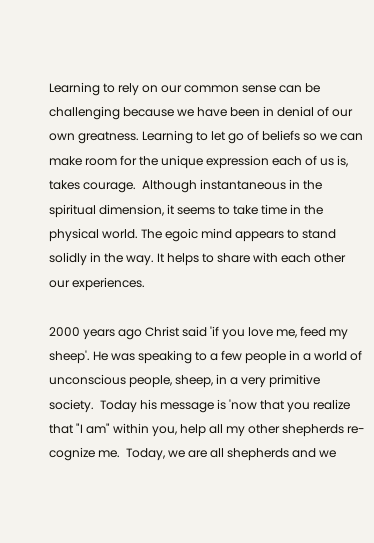Learning to rely on our common sense can be challenging because we have been in denial of our own greatness. Learning to let go of beliefs so we can make room for the unique expression each of us is, takes courage.  Although instantaneous in the spiritual dimension, it seems to take time in the physical world. The egoic mind appears to stand solidly in the way. It helps to share with each other our experiences.

2000 years ago Christ said 'if you love me, feed my sheep'. He was speaking to a few people in a world of unconscious people, sheep, in a very primitive society.  Today his message is 'now that you realize that "I am" within you, help all my other shepherds re-cognize me.  Today, we are all shepherds and we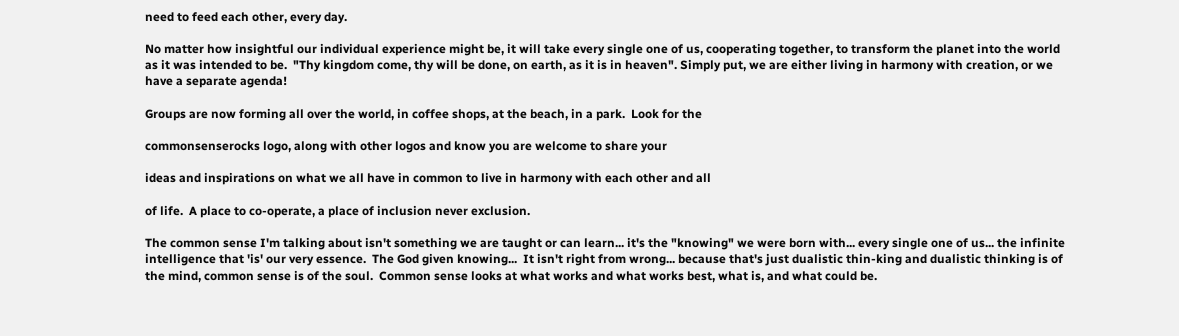need to feed each other, every day.

No matter how insightful our individual experience might be, it will take every single one of us, cooperating together, to transform the planet into the world as it was intended to be.  "Thy kingdom come, thy will be done, on earth, as it is in heaven". Simply put, we are either living in harmony with creation, or we have a separate agenda!

Groups are now forming all over the world, in coffee shops, at the beach, in a park.  Look for the

commonsenserocks logo, along with other logos and know you are welcome to share your

ideas and inspirations on what we all have in common to live in harmony with each other and all

of life.  A place to co-operate, a place of inclusion never exclusion.

The common sense I'm talking about isn't something we are taught or can learn... it's the "knowing" we were born with... every single one of us... the infinite intelligence that 'is' our very essence.  The God given knowing...  It isn't right from wrong... because that's just dualistic thin-king and dualistic thinking is of the mind, common sense is of the soul.  Common sense looks at what works and what works best, what is, and what could be.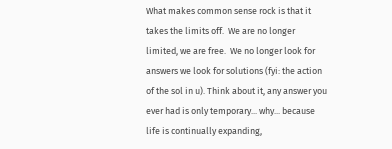What makes common sense rock is that it takes the limits off.  We are no longer limited, we are free.  We no longer look for answers we look for solutions (fyi: the action of the sol in u). Think about it, any answer you ever had is only temporary... why... because life is continually expanding,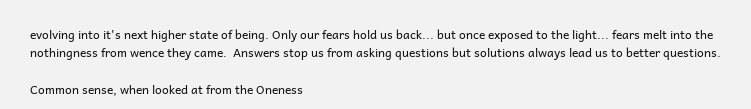evolving into it's next higher state of being. Only our fears hold us back... but once exposed to the light... fears melt into the nothingness from wence they came.  Answers stop us from asking questions but solutions always lead us to better questions.

Common sense, when looked at from the Oneness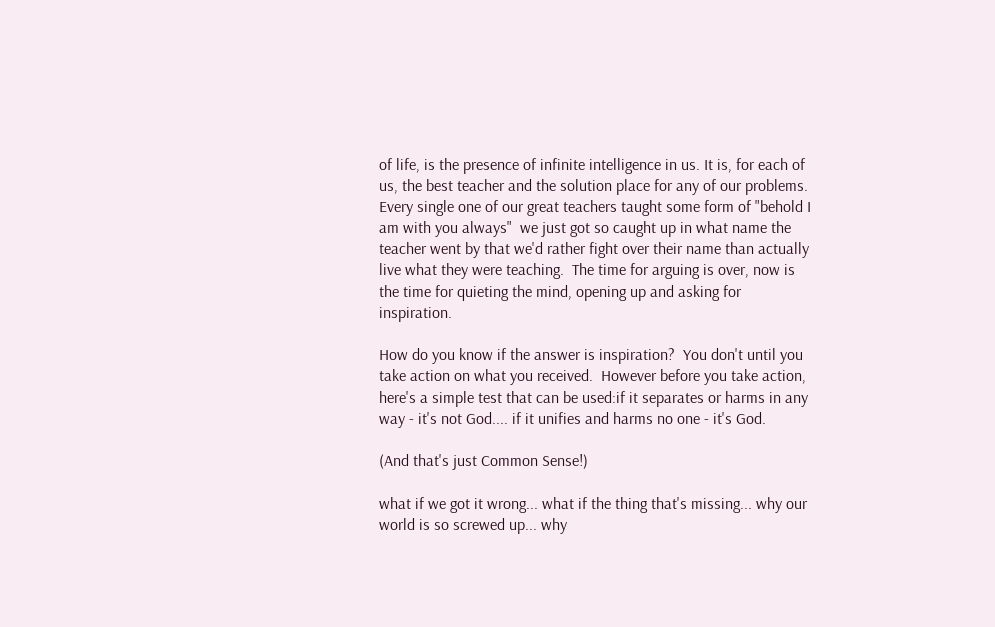of life, is the presence of infinite intelligence in us. It is, for each of us, the best teacher and the solution place for any of our problems.  Every single one of our great teachers taught some form of "behold I am with you always"  we just got so caught up in what name the teacher went by that we'd rather fight over their name than actually live what they were teaching.  The time for arguing is over, now is the time for quieting the mind, opening up and asking for inspiration.

How do you know if the answer is inspiration?  You don't until you take action on what you received.  However before you take action, here's a simple test that can be used:if it separates or harms in any way - it's not God.... if it unifies and harms no one - it's God.

(And that's just Common Sense!)

what if we got it wrong... what if the thing that's missing... why our world is so screwed up... why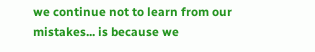we continue not to learn from our mistakes... is because we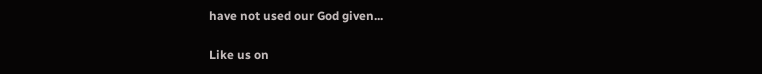have not used our God given...

Like us on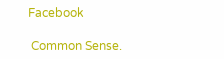Facebook

 Common Sense.